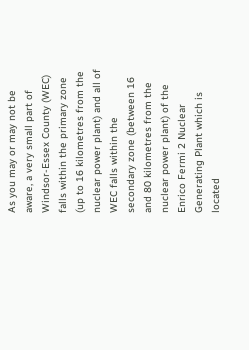As you may or may not be aware, a very small part of Windsor-Essex County (WEC) falls within the primary zone (up to 16 kilometres from the nuclear power plant) and all of WEC falls within the secondary zone (between 16 and 80 kilometres from the nuclear power plant) of the Enrico Fermi 2 Nuclear Generating Plant which is located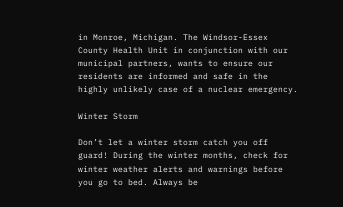in Monroe, Michigan. The Windsor-Essex County Health Unit in conjunction with our municipal partners, wants to ensure our residents are informed and safe in the highly unlikely case of a nuclear emergency.

Winter Storm

Don’t let a winter storm catch you off guard! During the winter months, check for winter weather alerts and warnings before you go to bed. Always be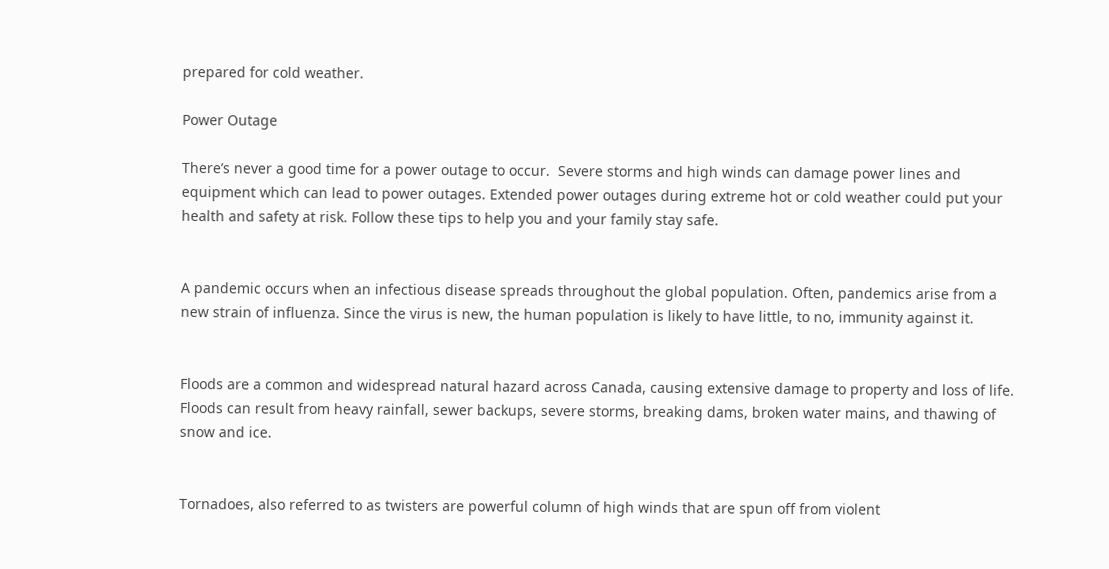prepared for cold weather.

Power Outage

There’s never a good time for a power outage to occur.  Severe storms and high winds can damage power lines and equipment which can lead to power outages. Extended power outages during extreme hot or cold weather could put your health and safety at risk. Follow these tips to help you and your family stay safe.


A pandemic occurs when an infectious disease spreads throughout the global population. Often, pandemics arise from a new strain of influenza. Since the virus is new, the human population is likely to have little, to no, immunity against it.


Floods are a common and widespread natural hazard across Canada, causing extensive damage to property and loss of life. Floods can result from heavy rainfall, sewer backups, severe storms, breaking dams, broken water mains, and thawing of snow and ice.


Tornadoes, also referred to as twisters are powerful column of high winds that are spun off from violent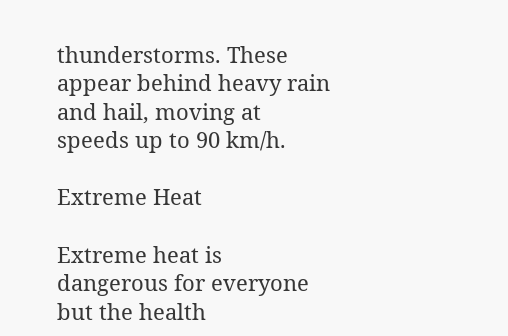thunderstorms. These appear behind heavy rain and hail, moving at speeds up to 90 km/h.

Extreme Heat

Extreme heat is dangerous for everyone but the health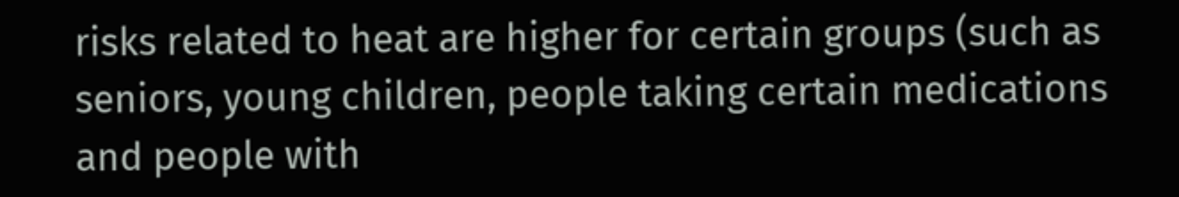risks related to heat are higher for certain groups (such as seniors, young children, people taking certain medications and people with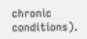chronic conditions).